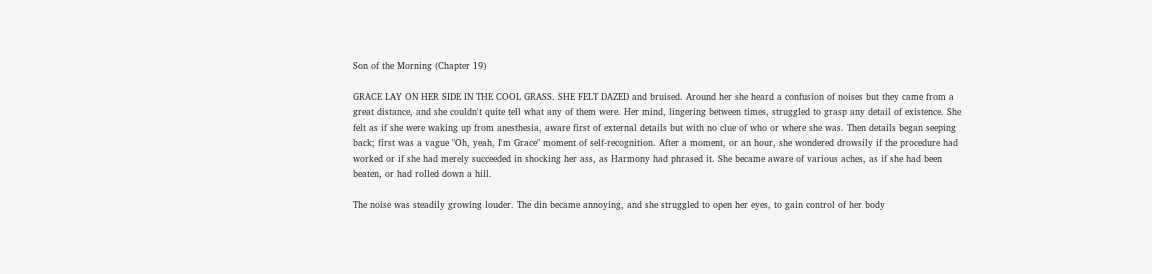Son of the Morning (Chapter 19)

GRACE LAY ON HER SIDE IN THE COOL GRASS. SHE FELT DAZED and bruised. Around her she heard a confusion of noises but they came from a great distance, and she couldn't quite tell what any of them were. Her mind, lingering between times, struggled to grasp any detail of existence. She felt as if she were waking up from anesthesia, aware first of external details but with no clue of who or where she was. Then details began seeping back; first was a vague "Oh, yeah, I'm Grace" moment of self-recognition. After a moment, or an hour, she wondered drowsily if the procedure had worked or if she had merely succeeded in shocking her ass, as Harmony had phrased it. She became aware of various aches, as if she had been beaten, or had rolled down a hill.

The noise was steadily growing louder. The din became annoying, and she struggled to open her eyes, to gain control of her body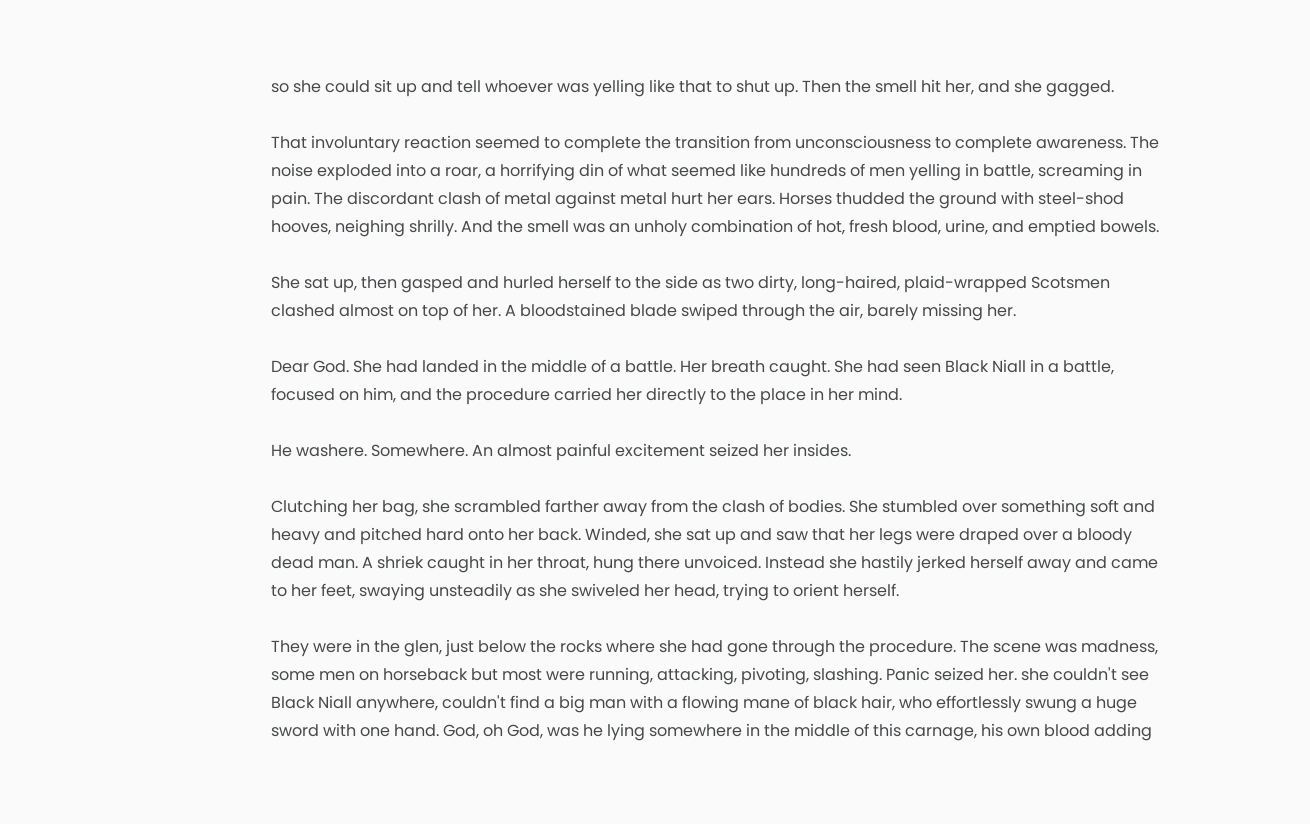so she could sit up and tell whoever was yelling like that to shut up. Then the smell hit her, and she gagged.

That involuntary reaction seemed to complete the transition from unconsciousness to complete awareness. The noise exploded into a roar, a horrifying din of what seemed like hundreds of men yelling in battle, screaming in pain. The discordant clash of metal against metal hurt her ears. Horses thudded the ground with steel-shod hooves, neighing shrilly. And the smell was an unholy combination of hot, fresh blood, urine, and emptied bowels.

She sat up, then gasped and hurled herself to the side as two dirty, long-haired, plaid-wrapped Scotsmen clashed almost on top of her. A bloodstained blade swiped through the air, barely missing her.

Dear God. She had landed in the middle of a battle. Her breath caught. She had seen Black Niall in a battle, focused on him, and the procedure carried her directly to the place in her mind.

He washere. Somewhere. An almost painful excitement seized her insides.

Clutching her bag, she scrambled farther away from the clash of bodies. She stumbled over something soft and heavy and pitched hard onto her back. Winded, she sat up and saw that her legs were draped over a bloody dead man. A shriek caught in her throat, hung there unvoiced. Instead she hastily jerked herself away and came to her feet, swaying unsteadily as she swiveled her head, trying to orient herself.

They were in the glen, just below the rocks where she had gone through the procedure. The scene was madness, some men on horseback but most were running, attacking, pivoting, slashing. Panic seized her. she couldn't see Black Niall anywhere, couldn't find a big man with a flowing mane of black hair, who effortlessly swung a huge sword with one hand. God, oh God, was he lying somewhere in the middle of this carnage, his own blood adding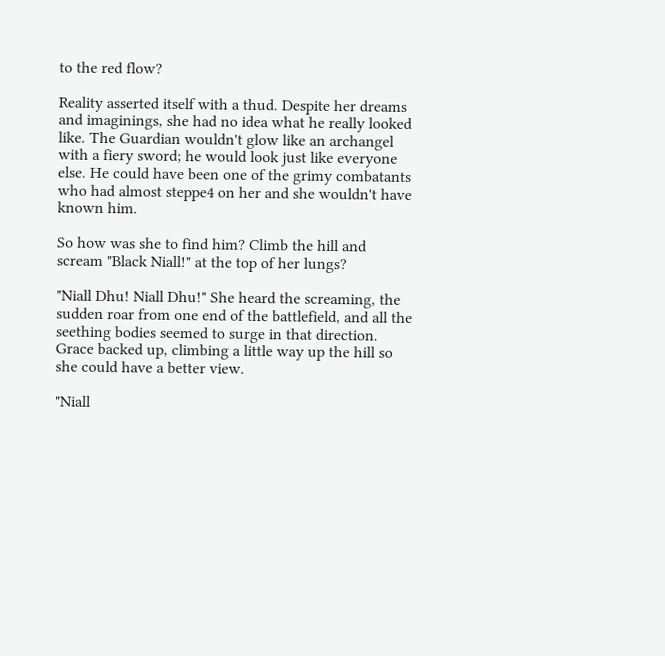to the red flow?

Reality asserted itself with a thud. Despite her dreams and imaginings, she had no idea what he really looked like. The Guardian wouldn't glow like an archangel with a fiery sword; he would look just like everyone else. He could have been one of the grimy combatants who had almost steppe4 on her and she wouldn't have known him.

So how was she to find him? Climb the hill and scream "Black Niall!" at the top of her lungs?

"Niall Dhu! Niall Dhu!" She heard the screaming, the sudden roar from one end of the battlefield, and all the seething bodies seemed to surge in that direction. Grace backed up, climbing a little way up the hill so she could have a better view.

"Niall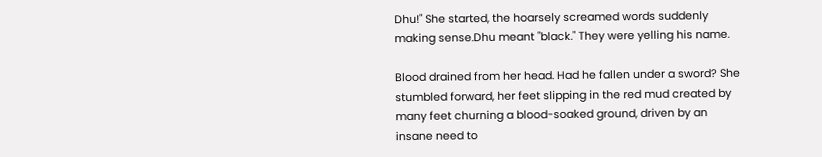Dhu!" She started, the hoarsely screamed words suddenly making sense.Dhu meant "black." They were yelling his name.

Blood drained from her head. Had he fallen under a sword? She stumbled forward, her feet slipping in the red mud created by many feet churning a blood-soaked ground, driven by an insane need to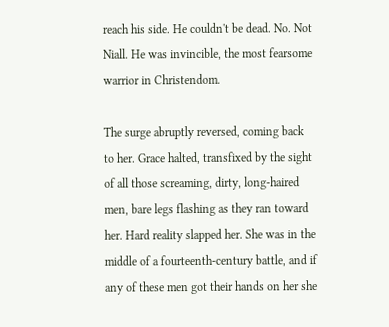reach his side. He couldn't be dead. No. Not Niall. He was invincible, the most fearsome warrior in Christendom.

The surge abruptly reversed, coming back to her. Grace halted, transfixed by the sight of all those screaming, dirty, long-haired men, bare legs flashing as they ran toward her. Hard reality slapped her. She was in the middle of a fourteenth-century battle, and if any of these men got their hands on her she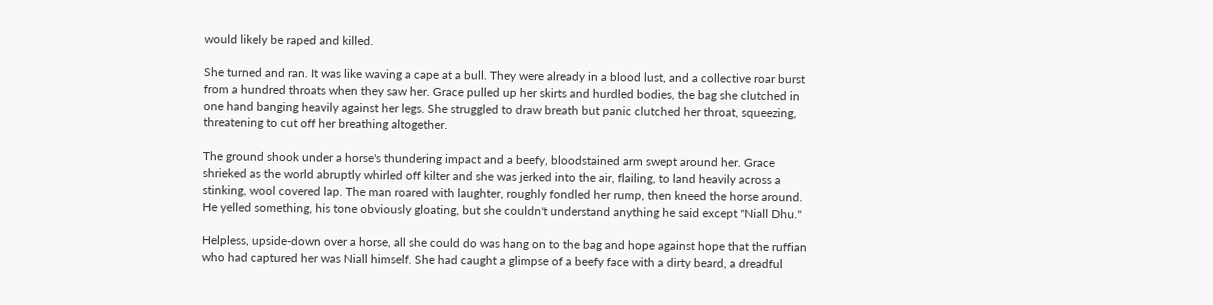would likely be raped and killed.

She turned and ran. It was like waving a cape at a bull. They were already in a blood lust, and a collective roar burst from a hundred throats when they saw her. Grace pulled up her skirts and hurdled bodies, the bag she clutched in one hand banging heavily against her legs. She struggled to draw breath but panic clutched her throat, squeezing, threatening to cut off her breathing altogether.

The ground shook under a horse's thundering impact and a beefy, bloodstained arm swept around her. Grace shrieked as the world abruptly whirled off kilter and she was jerked into the air, flailing, to land heavily across a stinking, wool covered lap. The man roared with laughter, roughly fondled her rump, then kneed the horse around. He yelled something, his tone obviously gloating, but she couldn't understand anything he said except "Niall Dhu."

Helpless, upside-down over a horse, all she could do was hang on to the bag and hope against hope that the ruffian who had captured her was Niall himself. She had caught a glimpse of a beefy face with a dirty beard, a dreadful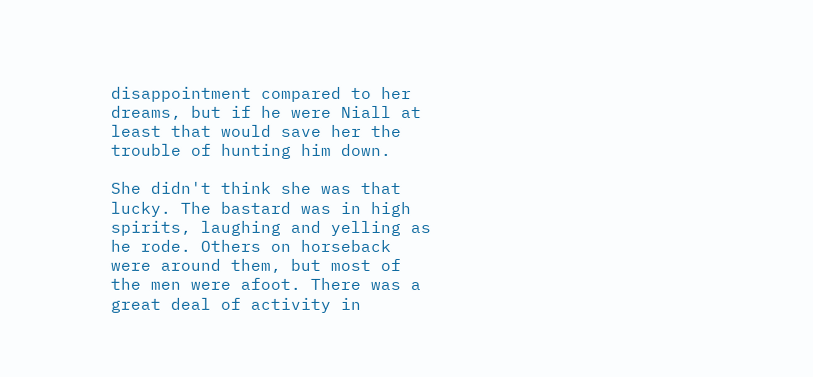disappointment compared to her dreams, but if he were Niall at least that would save her the trouble of hunting him down.

She didn't think she was that lucky. The bastard was in high spirits, laughing and yelling as he rode. Others on horseback were around them, but most of the men were afoot. There was a great deal of activity in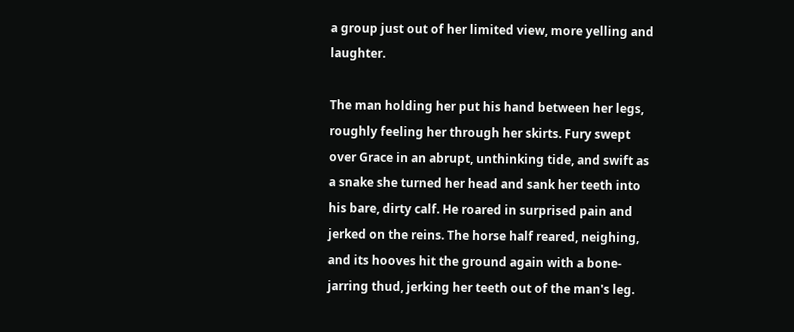a group just out of her limited view, more yelling and laughter.

The man holding her put his hand between her legs, roughly feeling her through her skirts. Fury swept over Grace in an abrupt, unthinking tide, and swift as a snake she turned her head and sank her teeth into his bare, dirty calf. He roared in surprised pain and jerked on the reins. The horse half reared, neighing, and its hooves hit the ground again with a bone-jarring thud, jerking her teeth out of the man's leg.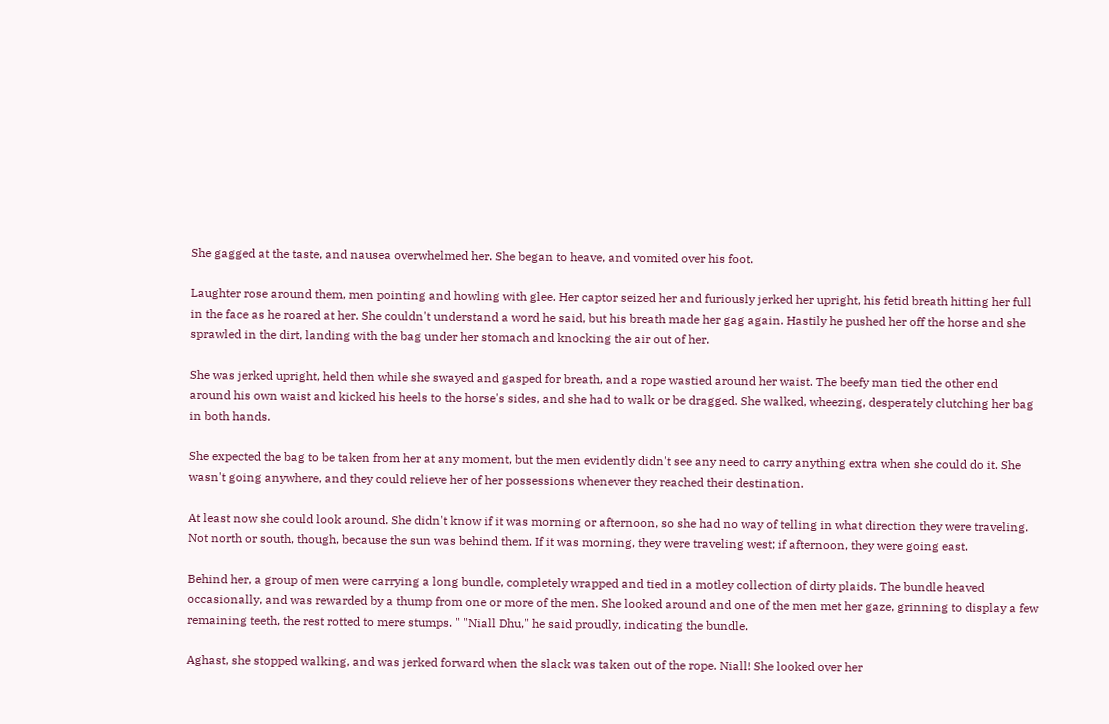She gagged at the taste, and nausea overwhelmed her. She began to heave, and vomited over his foot.

Laughter rose around them, men pointing and howling with glee. Her captor seized her and furiously jerked her upright, his fetid breath hitting her full in the face as he roared at her. She couldn't understand a word he said, but his breath made her gag again. Hastily he pushed her off the horse and she sprawled in the dirt, landing with the bag under her stomach and knocking the air out of her.

She was jerked upright, held then while she swayed and gasped for breath, and a rope wastied around her waist. The beefy man tied the other end around his own waist and kicked his heels to the horse's sides, and she had to walk or be dragged. She walked, wheezing, desperately clutching her bag in both hands.

She expected the bag to be taken from her at any moment, but the men evidently didn't see any need to carry anything extra when she could do it. She wasn't going anywhere, and they could relieve her of her possessions whenever they reached their destination.

At least now she could look around. She didn't know if it was morning or afternoon, so she had no way of telling in what direction they were traveling. Not north or south, though, because the sun was behind them. If it was morning, they were traveling west; if afternoon, they were going east.

Behind her, a group of men were carrying a long bundle, completely wrapped and tied in a motley collection of dirty plaids. The bundle heaved occasionally, and was rewarded by a thump from one or more of the men. She looked around and one of the men met her gaze, grinning to display a few remaining teeth, the rest rotted to mere stumps. " "Niall Dhu," he said proudly, indicating the bundle.

Aghast, she stopped walking, and was jerked forward when the slack was taken out of the rope. Niall! She looked over her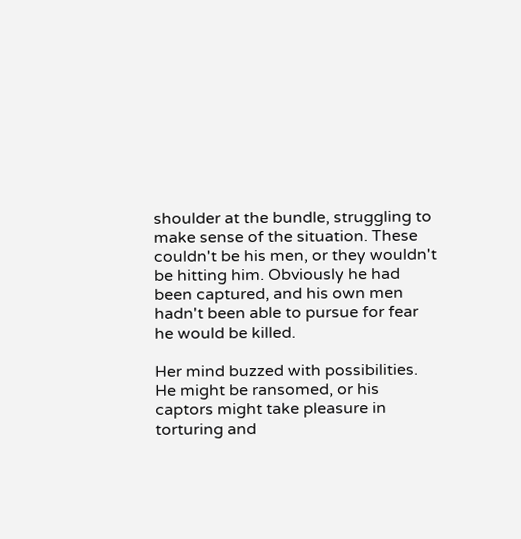shoulder at the bundle, struggling to make sense of the situation. These couldn't be his men, or they wouldn't be hitting him. Obviously he had been captured, and his own men hadn't been able to pursue for fear he would be killed.

Her mind buzzed with possibilities. He might be ransomed, or his captors might take pleasure in torturing and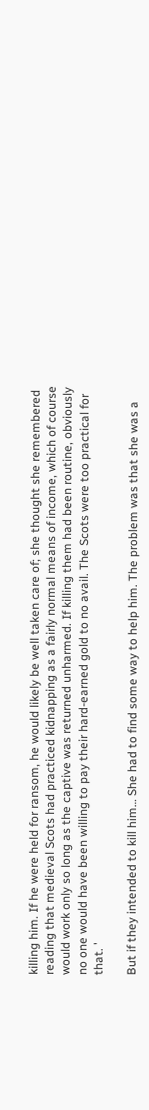killing him. If he were held for ransom, he would likely be well taken care of; she thought she remembered reading that medieval Scots had practiced kidnapping as a fairly normal means of income, which of course would work only so long as the captive was returned unharmed. If killing them had been routine, obviously no one would have been willing to pay their hard-earned gold to no avail. The Scots were too practical for that. '

But if they intended to kill him… She had to find some way to help him. The problem was that she was a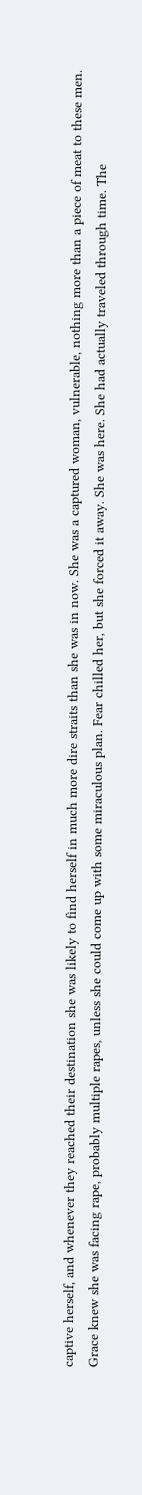captive herself, and whenever they reached their destination she was likely to find herself in much more dire straits than she was in now. She was a captured woman, vulnerable, nothing more than a piece of meat to these men. Grace knew she was facing rape, probably multiple rapes, unless she could come up with some miraculous plan. Fear chilled her, but she forced it away. She was here. She had actually traveled through time. The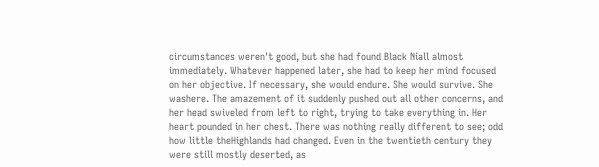circumstances weren't good, but she had found Black Niall almost immediately. Whatever happened later, she had to keep her mind focused on her objective. If necessary, she would endure. She would survive. She washere. The amazement of it suddenly pushed out all other concerns, and her head swiveled from left to right, trying to take everything in. Her heart pounded in her chest. There was nothing really different to see; odd how little theHighlands had changed. Even in the twentieth century they were still mostly deserted, as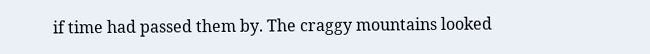if time had passed them by. The craggy mountains looked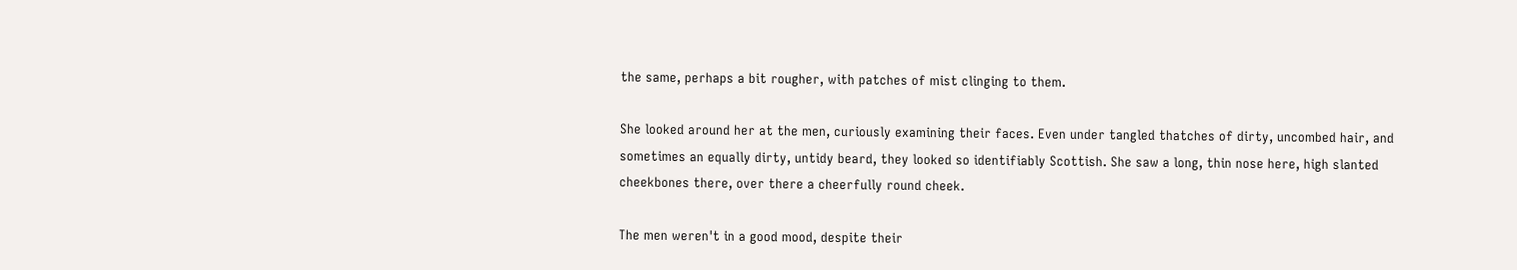the same, perhaps a bit rougher, with patches of mist clinging to them.

She looked around her at the men, curiously examining their faces. Even under tangled thatches of dirty, uncombed hair, and sometimes an equally dirty, untidy beard, they looked so identifiably Scottish. She saw a long, thin nose here, high slanted cheekbones there, over there a cheerfully round cheek.

The men weren't in a good mood, despite their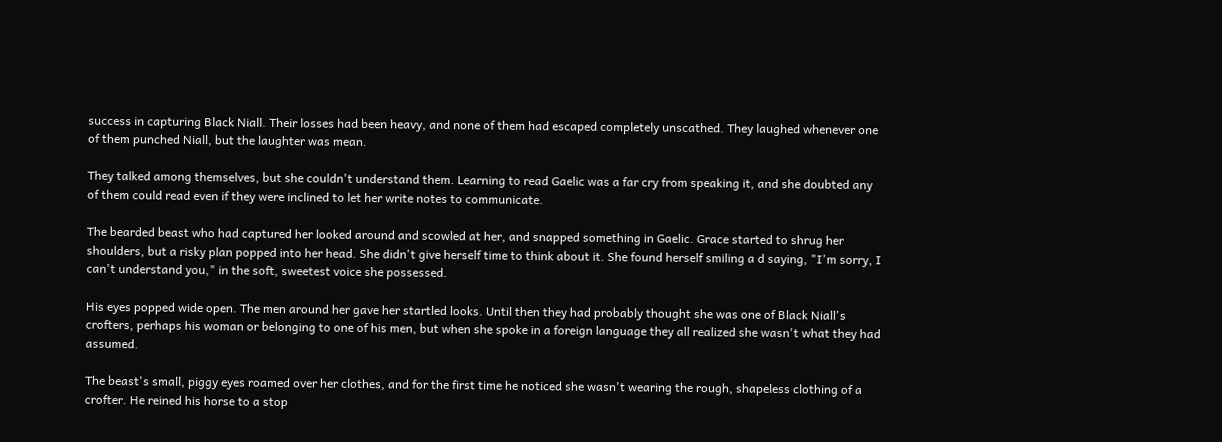success in capturing Black Niall. Their losses had been heavy, and none of them had escaped completely unscathed. They laughed whenever one of them punched Niall, but the laughter was mean.

They talked among themselves, but she couldn't understand them. Learning to read Gaelic was a far cry from speaking it, and she doubted any of them could read even if they were inclined to let her write notes to communicate.

The bearded beast who had captured her looked around and scowled at her, and snapped something in Gaelic. Grace started to shrug her shoulders, but a risky plan popped into her head. She didn't give herself time to think about it. She found herself smiling a d saying, "I'm sorry, I can't understand you," in the soft, sweetest voice she possessed.

His eyes popped wide open. The men around her gave her startled looks. Until then they had probably thought she was one of Black Niall's crofters, perhaps his woman or belonging to one of his men, but when she spoke in a foreign language they all realized she wasn't what they had assumed.

The beast's small, piggy eyes roamed over her clothes, and for the first time he noticed she wasn't wearing the rough, shapeless clothing of a crofter. He reined his horse to a stop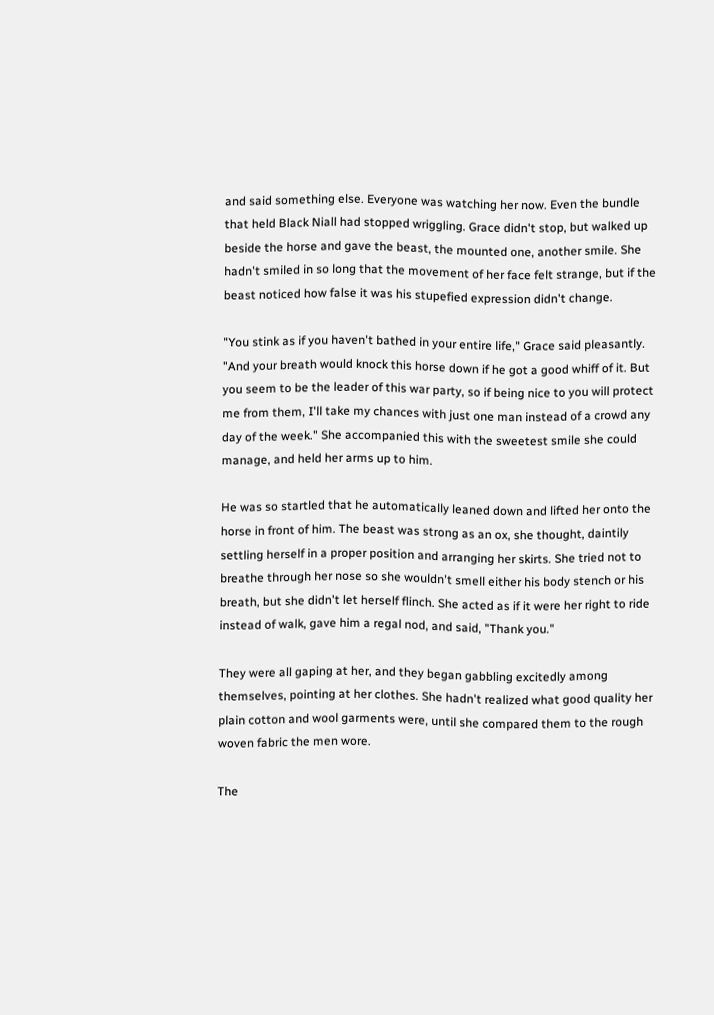and said something else. Everyone was watching her now. Even the bundle that held Black Niall had stopped wriggling. Grace didn't stop, but walked up beside the horse and gave the beast, the mounted one, another smile. She hadn't smiled in so long that the movement of her face felt strange, but if the beast noticed how false it was his stupefied expression didn't change.

"You stink as if you haven't bathed in your entire life," Grace said pleasantly. "And your breath would knock this horse down if he got a good whiff of it. But you seem to be the leader of this war party, so if being nice to you will protect me from them, I'll take my chances with just one man instead of a crowd any day of the week." She accompanied this with the sweetest smile she could manage, and held her arms up to him.

He was so startled that he automatically leaned down and lifted her onto the horse in front of him. The beast was strong as an ox, she thought, daintily settling herself in a proper position and arranging her skirts. She tried not to breathe through her nose so she wouldn't smell either his body stench or his breath, but she didn't let herself flinch. She acted as if it were her right to ride instead of walk, gave him a regal nod, and said, "Thank you."

They were all gaping at her, and they began gabbling excitedly among themselves, pointing at her clothes. She hadn't realized what good quality her plain cotton and wool garments were, until she compared them to the rough woven fabric the men wore.

The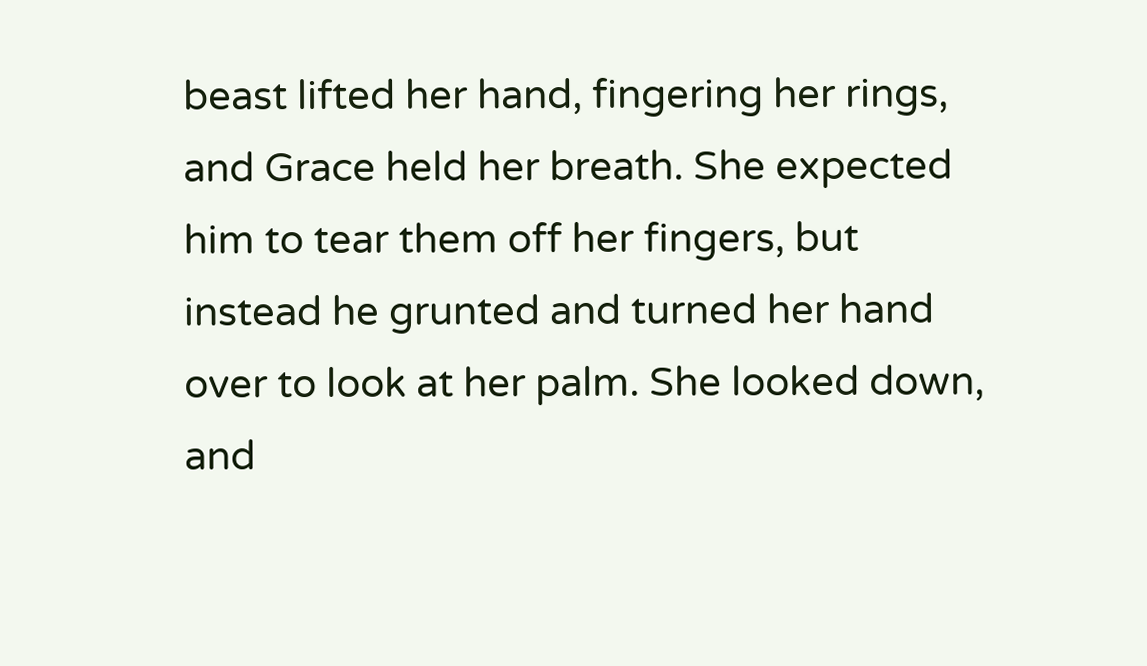beast lifted her hand, fingering her rings, and Grace held her breath. She expected him to tear them off her fingers, but instead he grunted and turned her hand over to look at her palm. She looked down, and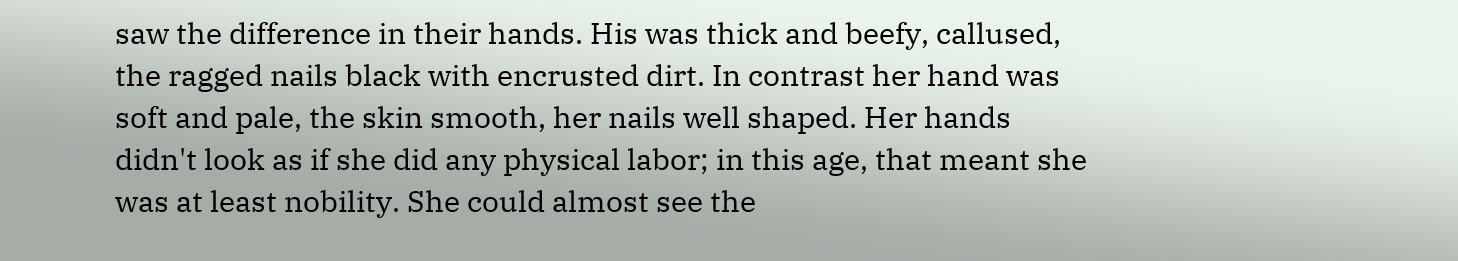saw the difference in their hands. His was thick and beefy, callused, the ragged nails black with encrusted dirt. In contrast her hand was soft and pale, the skin smooth, her nails well shaped. Her hands didn't look as if she did any physical labor; in this age, that meant she was at least nobility. She could almost see the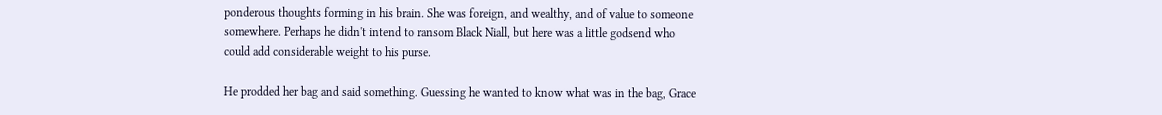ponderous thoughts forming in his brain. She was foreign, and wealthy, and of value to someone somewhere. Perhaps he didn't intend to ransom Black Niall, but here was a little godsend who could add considerable weight to his purse.

He prodded her bag and said something. Guessing he wanted to know what was in the bag, Grace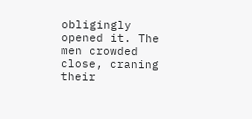obligingly opened it. The men crowded close, craning their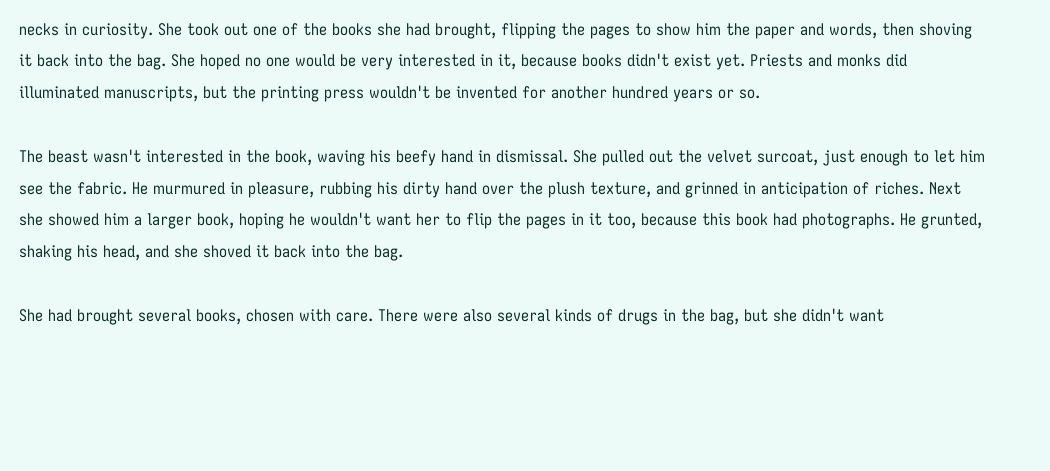necks in curiosity. She took out one of the books she had brought, flipping the pages to show him the paper and words, then shoving it back into the bag. She hoped no one would be very interested in it, because books didn't exist yet. Priests and monks did illuminated manuscripts, but the printing press wouldn't be invented for another hundred years or so.

The beast wasn't interested in the book, waving his beefy hand in dismissal. She pulled out the velvet surcoat, just enough to let him see the fabric. He murmured in pleasure, rubbing his dirty hand over the plush texture, and grinned in anticipation of riches. Next she showed him a larger book, hoping he wouldn't want her to flip the pages in it too, because this book had photographs. He grunted, shaking his head, and she shoved it back into the bag.

She had brought several books, chosen with care. There were also several kinds of drugs in the bag, but she didn't want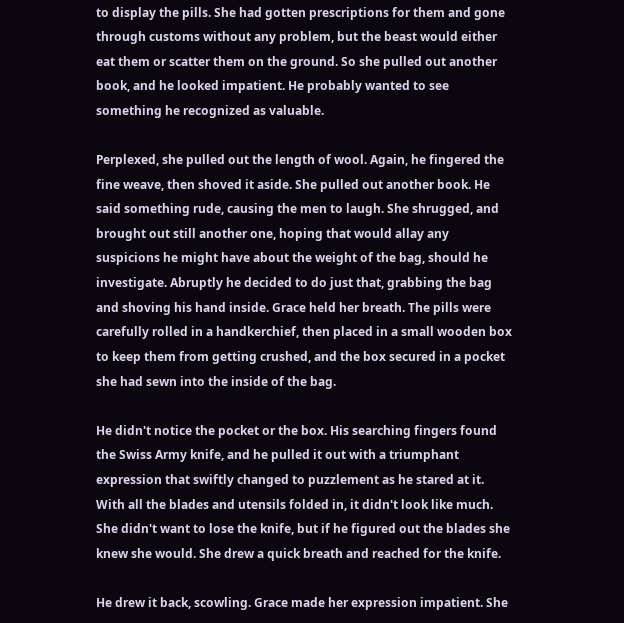to display the pills. She had gotten prescriptions for them and gone through customs without any problem, but the beast would either eat them or scatter them on the ground. So she pulled out another book, and he looked impatient. He probably wanted to see something he recognized as valuable.

Perplexed, she pulled out the length of wool. Again, he fingered the fine weave, then shoved it aside. She pulled out another book. He said something rude, causing the men to laugh. She shrugged, and brought out still another one, hoping that would allay any suspicions he might have about the weight of the bag, should he investigate. Abruptly he decided to do just that, grabbing the bag and shoving his hand inside. Grace held her breath. The pills were carefully rolled in a handkerchief, then placed in a small wooden box to keep them from getting crushed, and the box secured in a pocket she had sewn into the inside of the bag.

He didn't notice the pocket or the box. His searching fingers found the Swiss Army knife, and he pulled it out with a triumphant expression that swiftly changed to puzzlement as he stared at it. With all the blades and utensils folded in, it didn't look like much. She didn't want to lose the knife, but if he figured out the blades she knew she would. She drew a quick breath and reached for the knife.

He drew it back, scowling. Grace made her expression impatient. She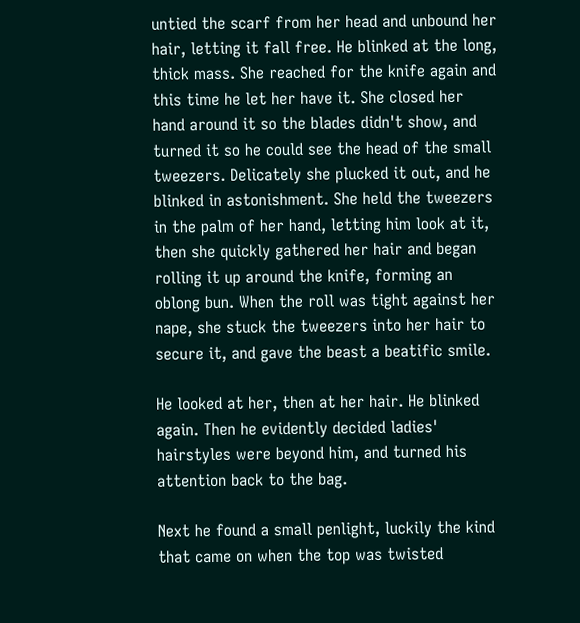untied the scarf from her head and unbound her hair, letting it fall free. He blinked at the long, thick mass. She reached for the knife again and this time he let her have it. She closed her hand around it so the blades didn't show, and turned it so he could see the head of the small tweezers. Delicately she plucked it out, and he blinked in astonishment. She held the tweezers in the palm of her hand, letting him look at it, then she quickly gathered her hair and began rolling it up around the knife, forming an oblong bun. When the roll was tight against her nape, she stuck the tweezers into her hair to secure it, and gave the beast a beatific smile.

He looked at her, then at her hair. He blinked again. Then he evidently decided ladies' hairstyles were beyond him, and turned his attention back to the bag.

Next he found a small penlight, luckily the kind that came on when the top was twisted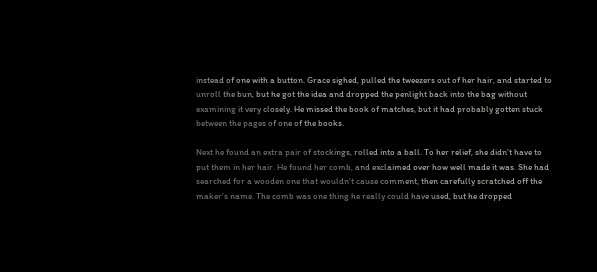instead of one with a button. Grace sighed, pulled the tweezers out of her hair, and started to unroll the bun, but he got the idea and dropped the penlight back into the bag without examining it very closely. He missed the book of matches, but it had probably gotten stuck between the pages of one of the books.

Next he found an extra pair of stockings, rolled into a ball. To her relief, she didn't have to put them in her hair. He found her comb, and exclaimed over how well made it was. She had searched for a wooden one that wouldn't cause comment, then carefully scratched off the maker's name. The comb was one thing he really could have used, but he dropped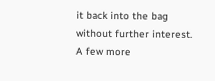it back into the bag without further interest. A few more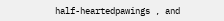half-heartedpawings , and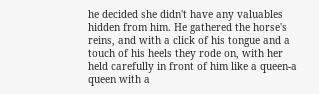he decided she didn't have any valuables hidden from him. He gathered the horse's reins, and with a click of his tongue and a touch of his heels they rode on, with her held carefully in front of him like a queen-a queen with a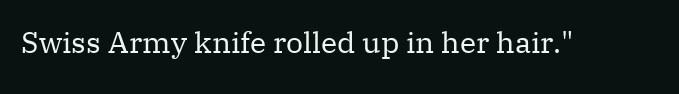Swiss Army knife rolled up in her hair."